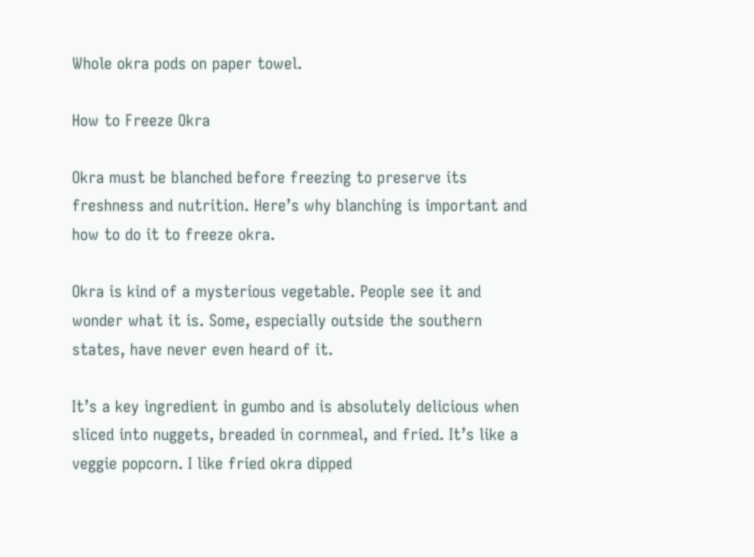Whole okra pods on paper towel.

How to Freeze Okra

Okra must be blanched before freezing to preserve its freshness and nutrition. Here’s why blanching is important and how to do it to freeze okra.

Okra is kind of a mysterious vegetable. People see it and wonder what it is. Some, especially outside the southern states, have never even heard of it.

It’s a key ingredient in gumbo and is absolutely delicious when sliced into nuggets, breaded in cornmeal, and fried. It’s like a veggie popcorn. I like fried okra dipped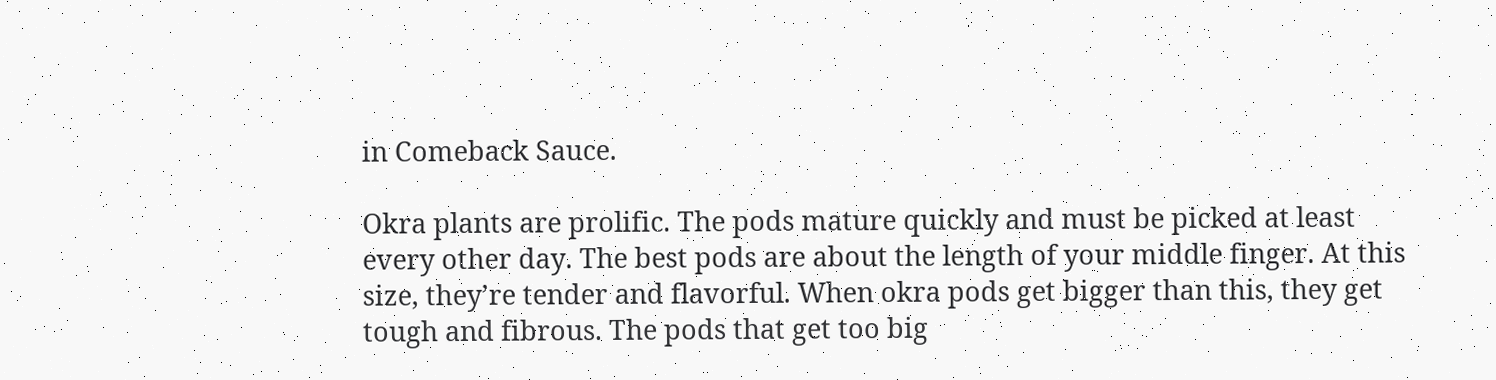in Comeback Sauce.

Okra plants are prolific. The pods mature quickly and must be picked at least every other day. The best pods are about the length of your middle finger. At this size, they’re tender and flavorful. When okra pods get bigger than this, they get tough and fibrous. The pods that get too big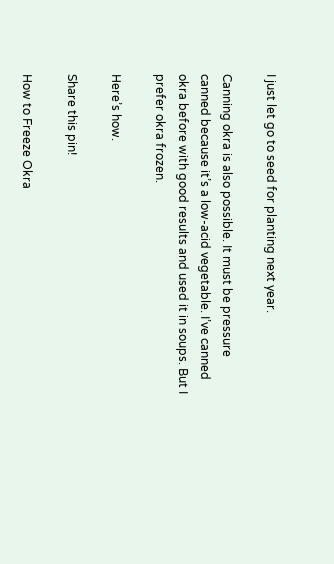I just let go to seed for planting next year.

Canning okra is also possible. It must be pressure canned because it’s a low-acid vegetable. I’ve canned okra before with good results and used it in soups. But I prefer okra frozen.

Here’s how.

Share this pin!

How to Freeze Okra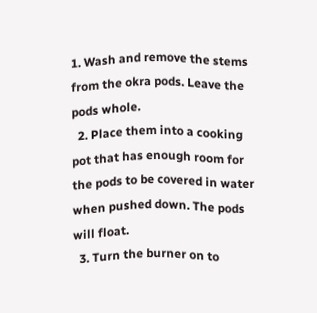1. Wash and remove the stems from the okra pods. Leave the pods whole.
  2. Place them into a cooking pot that has enough room for the pods to be covered in water when pushed down. The pods will float.
  3. Turn the burner on to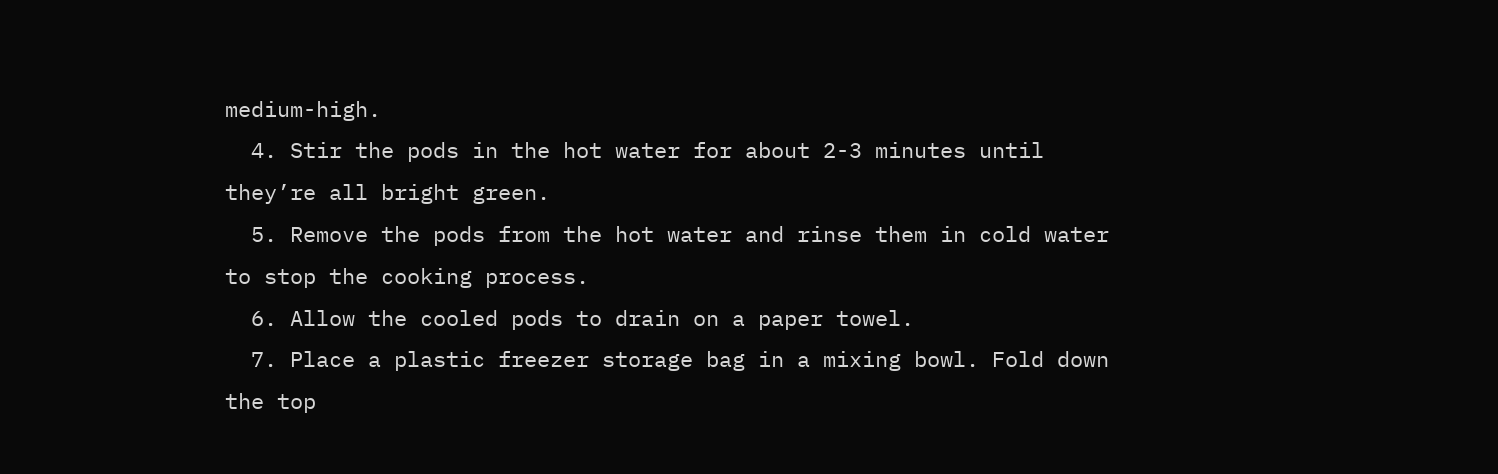medium-high.
  4. Stir the pods in the hot water for about 2-3 minutes until they’re all bright green.
  5. Remove the pods from the hot water and rinse them in cold water to stop the cooking process.
  6. Allow the cooled pods to drain on a paper towel.
  7. Place a plastic freezer storage bag in a mixing bowl. Fold down the top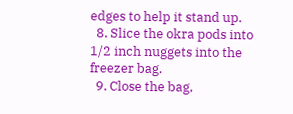edges to help it stand up.
  8. Slice the okra pods into 1/2 inch nuggets into the freezer bag.
  9. Close the bag,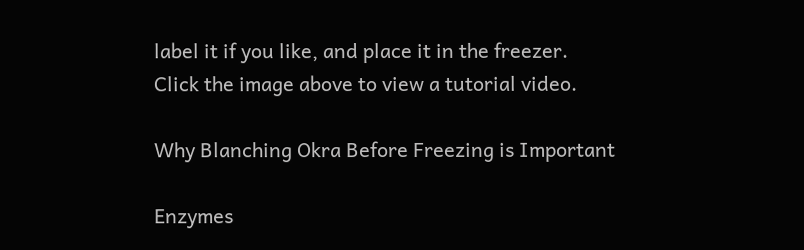label it if you like, and place it in the freezer.
Click the image above to view a tutorial video.

Why Blanching Okra Before Freezing is Important

Enzymes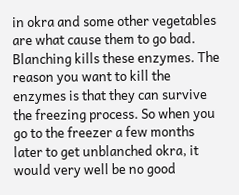in okra and some other vegetables are what cause them to go bad. Blanching kills these enzymes. The reason you want to kill the enzymes is that they can survive the freezing process. So when you go to the freezer a few months later to get unblanched okra, it would very well be no good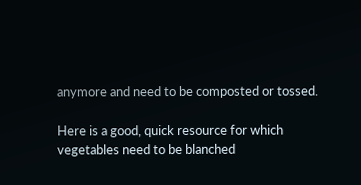anymore and need to be composted or tossed.

Here is a good, quick resource for which vegetables need to be blanched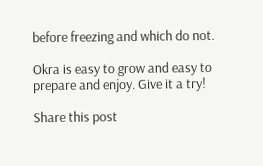before freezing and which do not.

Okra is easy to grow and easy to prepare and enjoy. Give it a try!

Share this post